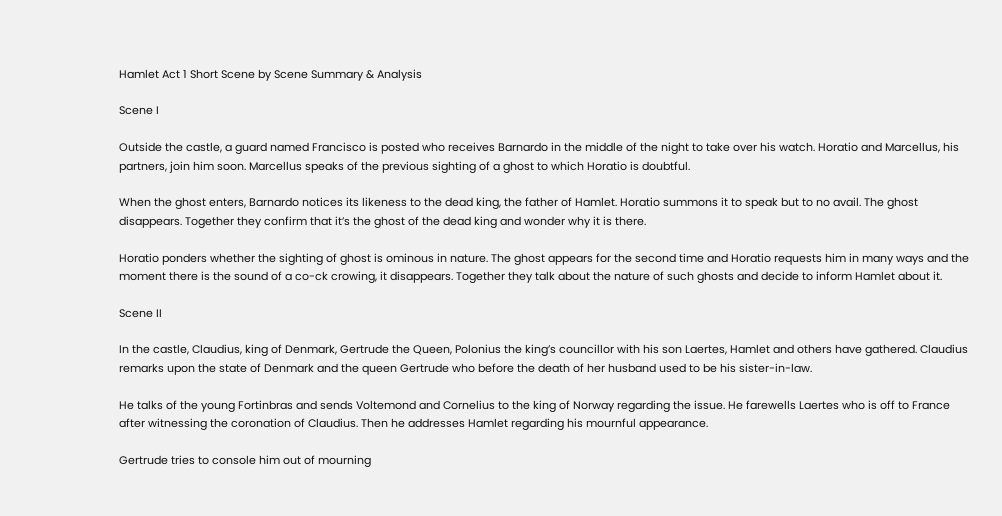Hamlet Act 1 Short Scene by Scene Summary & Analysis

Scene I

Outside the castle, a guard named Francisco is posted who receives Barnardo in the middle of the night to take over his watch. Horatio and Marcellus, his partners, join him soon. Marcellus speaks of the previous sighting of a ghost to which Horatio is doubtful.

When the ghost enters, Barnardo notices its likeness to the dead king, the father of Hamlet. Horatio summons it to speak but to no avail. The ghost disappears. Together they confirm that it’s the ghost of the dead king and wonder why it is there.

Horatio ponders whether the sighting of ghost is ominous in nature. The ghost appears for the second time and Horatio requests him in many ways and the moment there is the sound of a co-ck crowing, it disappears. Together they talk about the nature of such ghosts and decide to inform Hamlet about it.

Scene II

In the castle, Claudius, king of Denmark, Gertrude the Queen, Polonius the king’s councillor with his son Laertes, Hamlet and others have gathered. Claudius remarks upon the state of Denmark and the queen Gertrude who before the death of her husband used to be his sister-in-law.

He talks of the young Fortinbras and sends Voltemond and Cornelius to the king of Norway regarding the issue. He farewells Laertes who is off to France after witnessing the coronation of Claudius. Then he addresses Hamlet regarding his mournful appearance.

Gertrude tries to console him out of mourning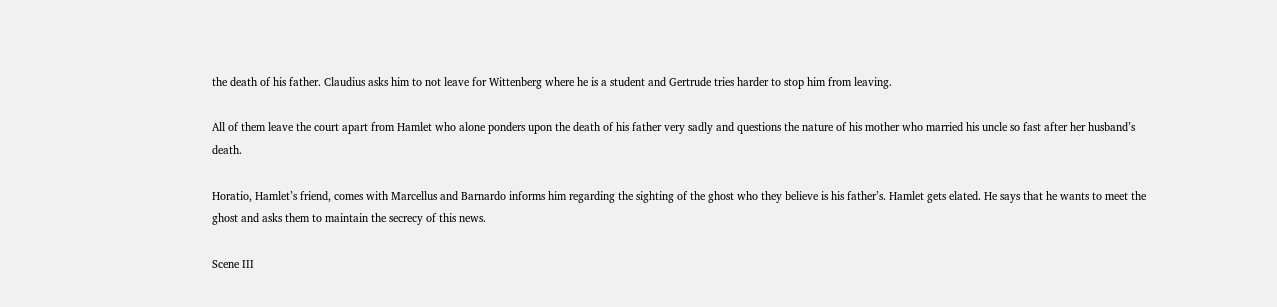the death of his father. Claudius asks him to not leave for Wittenberg where he is a student and Gertrude tries harder to stop him from leaving.

All of them leave the court apart from Hamlet who alone ponders upon the death of his father very sadly and questions the nature of his mother who married his uncle so fast after her husband’s death.

Horatio, Hamlet’s friend, comes with Marcellus and Barnardo informs him regarding the sighting of the ghost who they believe is his father’s. Hamlet gets elated. He says that he wants to meet the ghost and asks them to maintain the secrecy of this news.

Scene III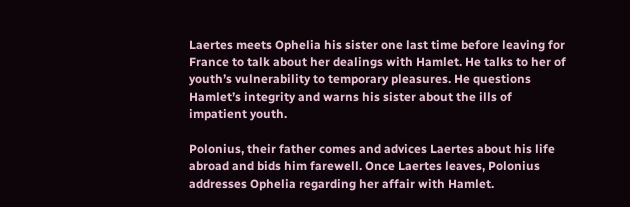Laertes meets Ophelia his sister one last time before leaving for France to talk about her dealings with Hamlet. He talks to her of youth’s vulnerability to temporary pleasures. He questions Hamlet’s integrity and warns his sister about the ills of impatient youth.

Polonius, their father comes and advices Laertes about his life abroad and bids him farewell. Once Laertes leaves, Polonius addresses Ophelia regarding her affair with Hamlet.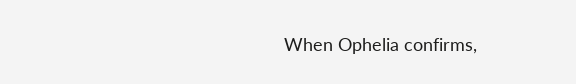When Ophelia confirms,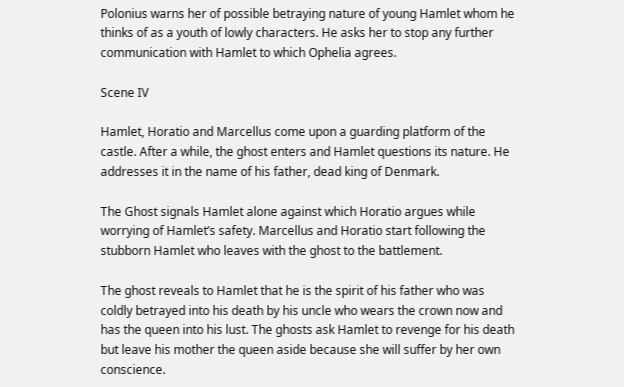Polonius warns her of possible betraying nature of young Hamlet whom he thinks of as a youth of lowly characters. He asks her to stop any further communication with Hamlet to which Ophelia agrees.

Scene IV

Hamlet, Horatio and Marcellus come upon a guarding platform of the castle. After a while, the ghost enters and Hamlet questions its nature. He addresses it in the name of his father, dead king of Denmark.

The Ghost signals Hamlet alone against which Horatio argues while worrying of Hamlet’s safety. Marcellus and Horatio start following the stubborn Hamlet who leaves with the ghost to the battlement.

The ghost reveals to Hamlet that he is the spirit of his father who was coldly betrayed into his death by his uncle who wears the crown now and has the queen into his lust. The ghosts ask Hamlet to revenge for his death but leave his mother the queen aside because she will suffer by her own conscience.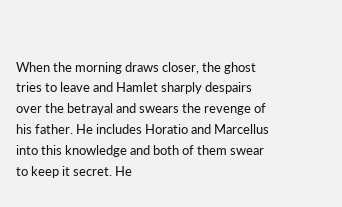When the morning draws closer, the ghost tries to leave and Hamlet sharply despairs over the betrayal and swears the revenge of his father. He includes Horatio and Marcellus into this knowledge and both of them swear to keep it secret. He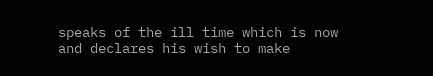speaks of the ill time which is now and declares his wish to make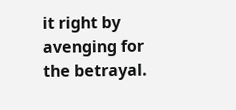it right by avenging for the betrayal.